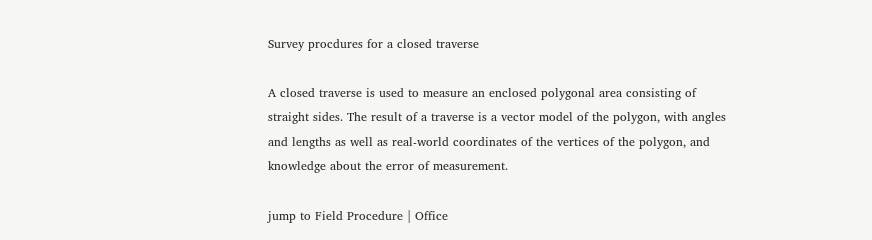Survey procdures for a closed traverse

A closed traverse is used to measure an enclosed polygonal area consisting of straight sides. The result of a traverse is a vector model of the polygon, with angles and lengths as well as real-world coordinates of the vertices of the polygon, and knowledge about the error of measurement.

jump to Field Procedure | Office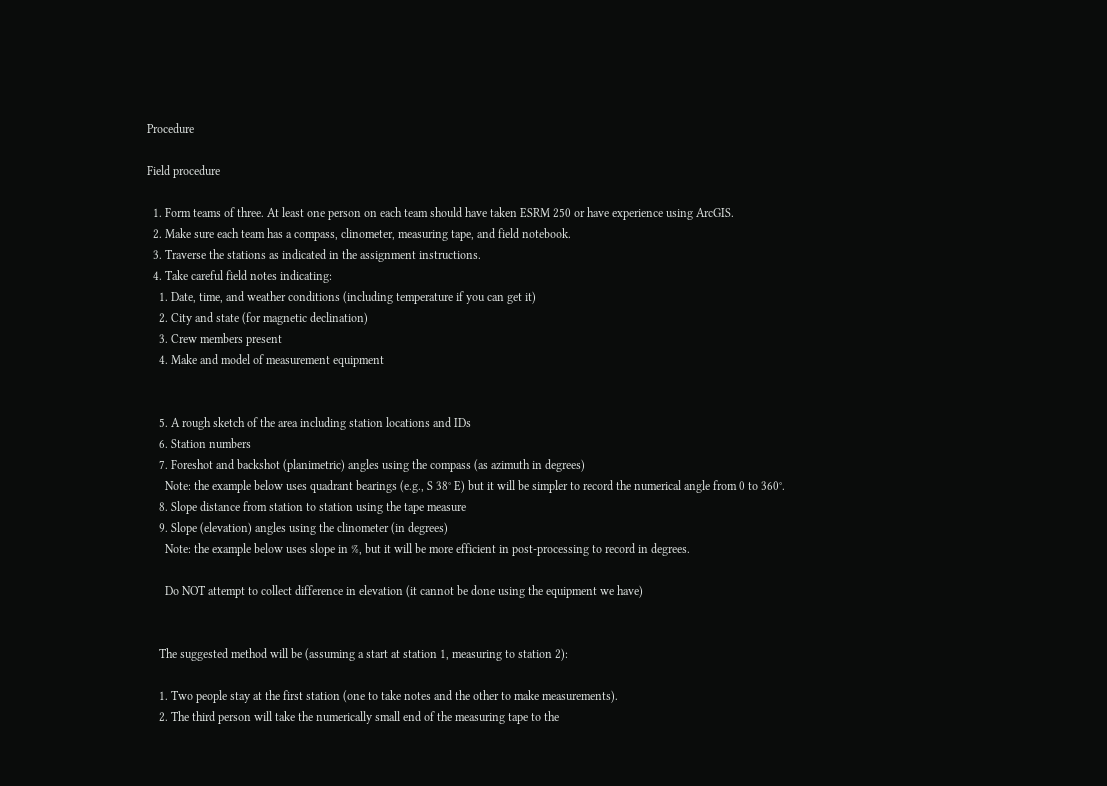Procedure

Field procedure

  1. Form teams of three. At least one person on each team should have taken ESRM 250 or have experience using ArcGIS.
  2. Make sure each team has a compass, clinometer, measuring tape, and field notebook.
  3. Traverse the stations as indicated in the assignment instructions.
  4. Take careful field notes indicating:
    1. Date, time, and weather conditions (including temperature if you can get it)
    2. City and state (for magnetic declination)
    3. Crew members present
    4. Make and model of measurement equipment


    5. A rough sketch of the area including station locations and IDs
    6. Station numbers
    7. Foreshot and backshot (planimetric) angles using the compass (as azimuth in degrees)
      Note: the example below uses quadrant bearings (e.g., S 38° E) but it will be simpler to record the numerical angle from 0 to 360°.
    8. Slope distance from station to station using the tape measure
    9. Slope (elevation) angles using the clinometer (in degrees)
      Note: the example below uses slope in %, but it will be more efficient in post-processing to record in degrees.

      Do NOT attempt to collect difference in elevation (it cannot be done using the equipment we have)


    The suggested method will be (assuming a start at station 1, measuring to station 2):

    1. Two people stay at the first station (one to take notes and the other to make measurements).
    2. The third person will take the numerically small end of the measuring tape to the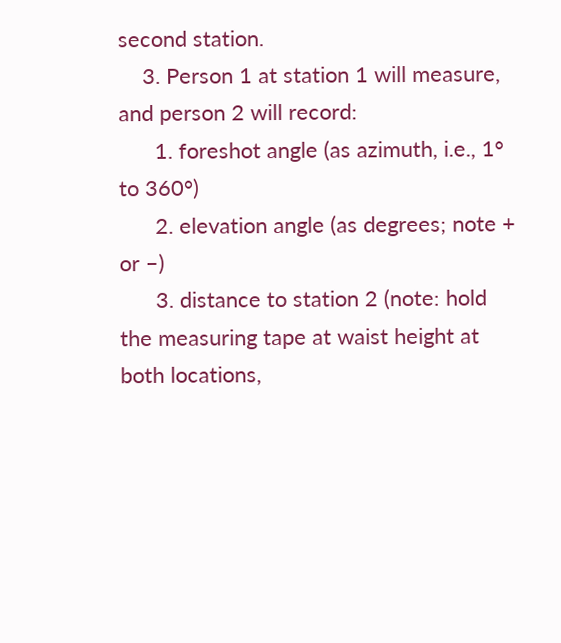second station.
    3. Person 1 at station 1 will measure, and person 2 will record:
      1. foreshot angle (as azimuth, i.e., 1° to 360°)
      2. elevation angle (as degrees; note + or –)
      3. distance to station 2 (note: hold the measuring tape at waist height at both locations,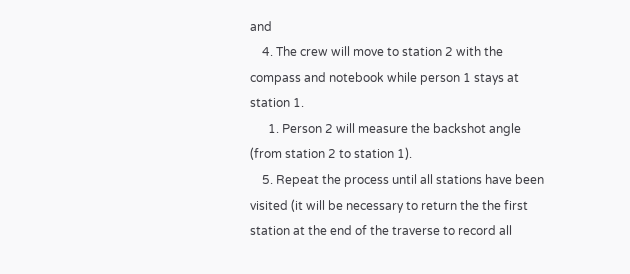and
    4. The crew will move to station 2 with the compass and notebook while person 1 stays at station 1.
      1. Person 2 will measure the backshot angle (from station 2 to station 1).
    5. Repeat the process until all stations have been visited (it will be necessary to return the the first station at the end of the traverse to record all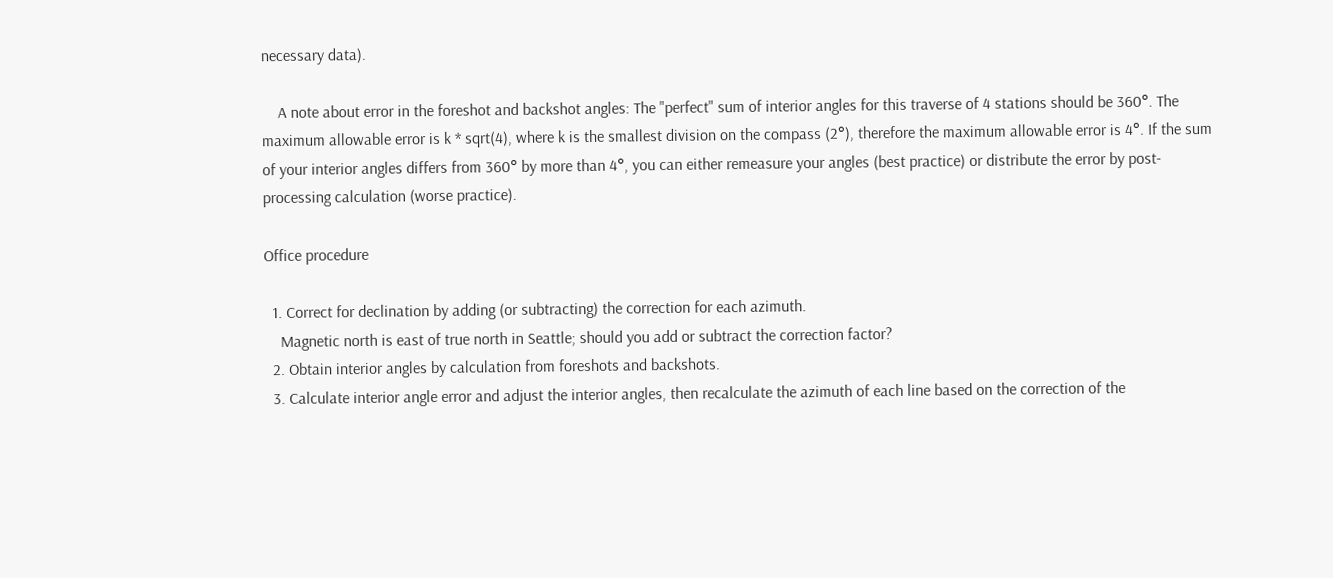necessary data).

    A note about error in the foreshot and backshot angles: The "perfect" sum of interior angles for this traverse of 4 stations should be 360°. The maximum allowable error is k * sqrt(4), where k is the smallest division on the compass (2°), therefore the maximum allowable error is 4°. If the sum of your interior angles differs from 360° by more than 4°, you can either remeasure your angles (best practice) or distribute the error by post-processing calculation (worse practice).

Office procedure

  1. Correct for declination by adding (or subtracting) the correction for each azimuth.
    Magnetic north is east of true north in Seattle; should you add or subtract the correction factor?
  2. Obtain interior angles by calculation from foreshots and backshots.
  3. Calculate interior angle error and adjust the interior angles, then recalculate the azimuth of each line based on the correction of the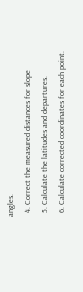angles.
  4. Correct the measured distances for slope
  5. Calculate the latitudes and departures.
  6. Calculate corrected coordinates for each point.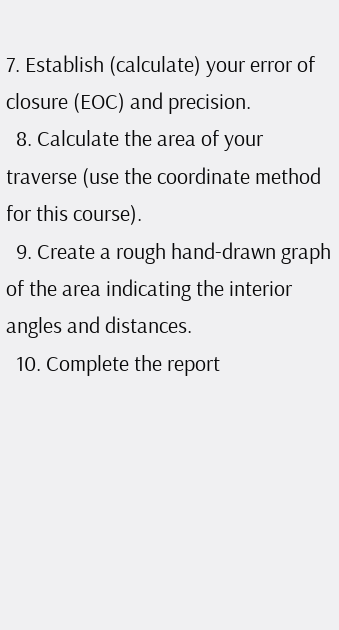7. Establish (calculate) your error of closure (EOC) and precision.
  8. Calculate the area of your traverse (use the coordinate method for this course).
  9. Create a rough hand-drawn graph of the area indicating the interior angles and distances.
  10. Complete the report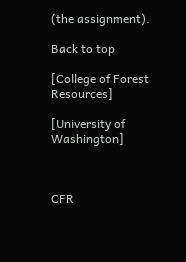(the assignment).

Back to top

[College of Forest Resources]

[University of Washington]



CFR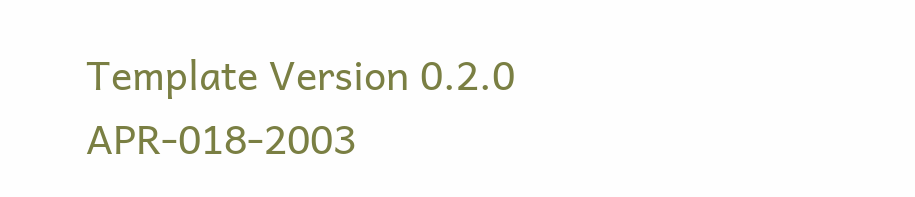Template Version 0.2.0 APR-018-2003